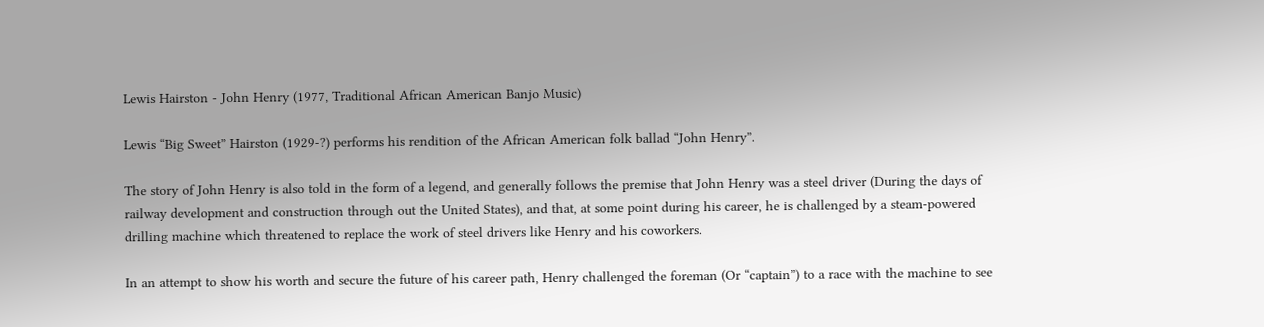Lewis Hairston - John Henry (1977, Traditional African American Banjo Music)

Lewis “Big Sweet” Hairston (1929-?) performs his rendition of the African American folk ballad “John Henry”.

The story of John Henry is also told in the form of a legend, and generally follows the premise that John Henry was a steel driver (During the days of railway development and construction through out the United States), and that, at some point during his career, he is challenged by a steam-powered drilling machine which threatened to replace the work of steel drivers like Henry and his coworkers.

In an attempt to show his worth and secure the future of his career path, Henry challenged the foreman (Or “captain”) to a race with the machine to see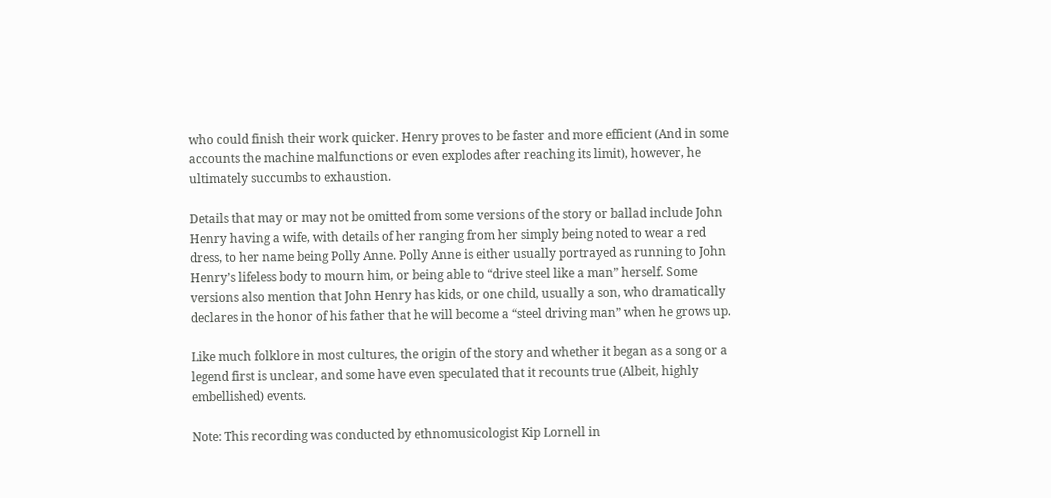who could finish their work quicker. Henry proves to be faster and more efficient (And in some accounts the machine malfunctions or even explodes after reaching its limit), however, he ultimately succumbs to exhaustion.

Details that may or may not be omitted from some versions of the story or ballad include John Henry having a wife, with details of her ranging from her simply being noted to wear a red dress, to her name being Polly Anne. Polly Anne is either usually portrayed as running to John Henry’s lifeless body to mourn him, or being able to “drive steel like a man” herself. Some versions also mention that John Henry has kids, or one child, usually a son, who dramatically declares in the honor of his father that he will become a “steel driving man” when he grows up.

Like much folklore in most cultures, the origin of the story and whether it began as a song or a legend first is unclear, and some have even speculated that it recounts true (Albeit, highly embellished) events.

Note: This recording was conducted by ethnomusicologist Kip Lornell in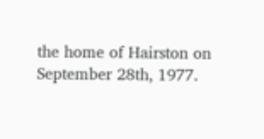the home of Hairston on September 28th, 1977.